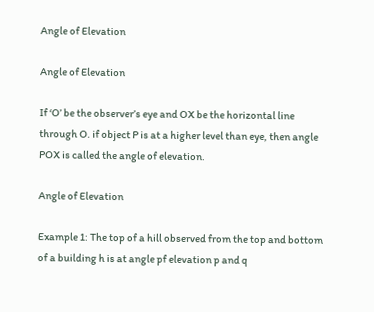Angle of Elevation

Angle of Elevation

If ‘O’ be the observer’s eye and OX be the horizontal line through O. if object P is at a higher level than eye, then angle POX is called the angle of elevation.

Angle of Elevation

Example 1: The top of a hill observed from the top and bottom of a building h is at angle pf elevation p and q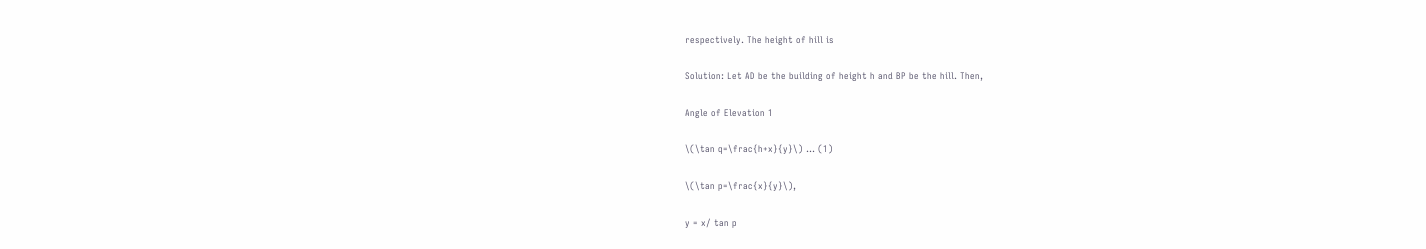respectively. The height of hill is

Solution: Let AD be the building of height h and BP be the hill. Then,

Angle of Elevation 1

\(\tan q=\frac{h+x}{y}\) … (1)

\(\tan p=\frac{x}{y}\),

y = x/ tan p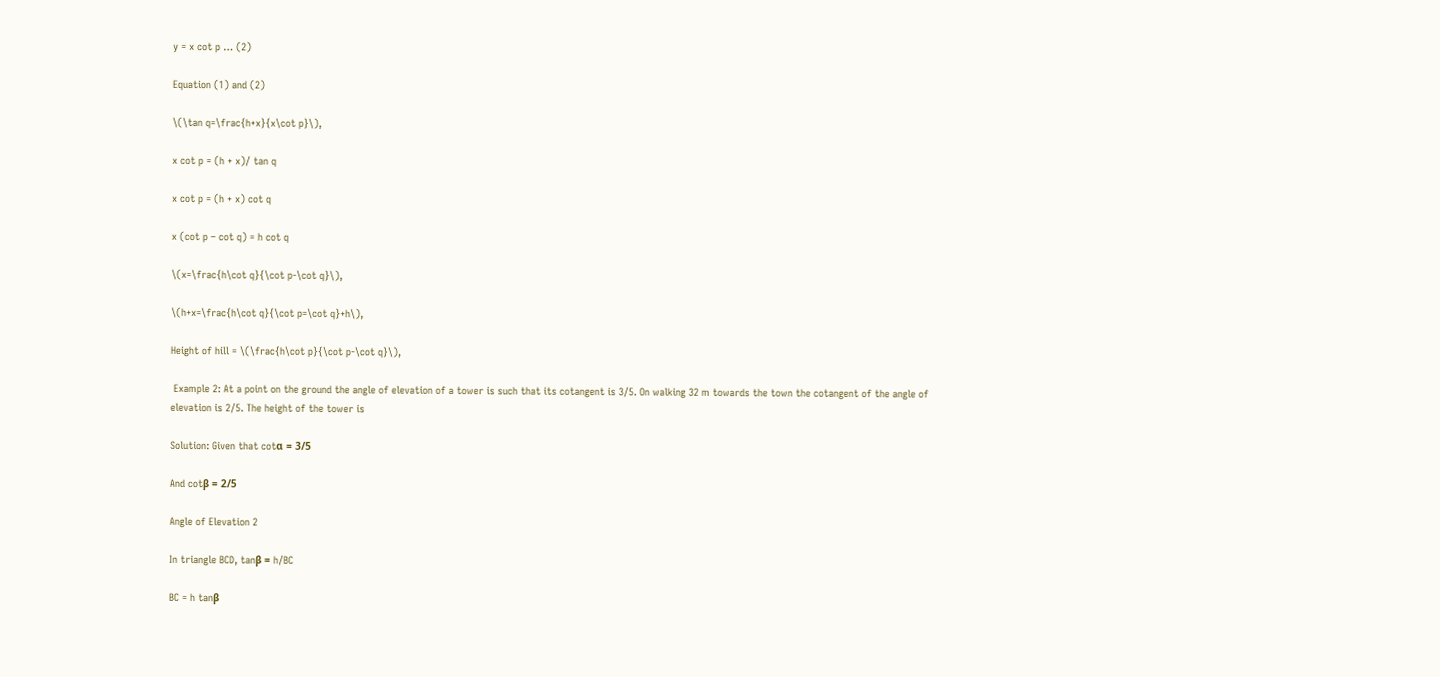y = x cot p … (2)

Equation (1) and (2)

\(\tan q=\frac{h+x}{x\cot p}\),

x cot p = (h + x)/ tan q

x cot p = (h + x) cot q

x (cot p – cot q) = h cot q

\(x=\frac{h\cot q}{\cot p-\cot q}\),

\(h+x=\frac{h\cot q}{\cot p=\cot q}+h\),

Height of hill = \(\frac{h\cot p}{\cot p-\cot q}\),

 Example 2: At a point on the ground the angle of elevation of a tower is such that its cotangent is 3/5. On walking 32 m towards the town the cotangent of the angle of elevation is 2/5. The height of the tower is

Solution: Given that cotα = 3/5

And cotβ = 2/5

Angle of Elevation 2

In triangle BCD, tanβ = h/BC

BC = h tanβ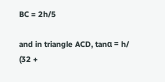BC = 2h/5

and in triangle ACD, tanα = h/ (32 +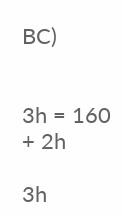BC)


3h = 160 + 2h

3h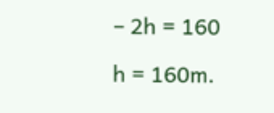– 2h = 160

h = 160m.